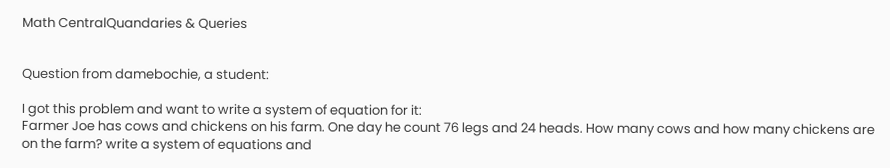Math CentralQuandaries & Queries


Question from damebochie, a student:

I got this problem and want to write a system of equation for it:
Farmer Joe has cows and chickens on his farm. One day he count 76 legs and 24 heads. How many cows and how many chickens are on the farm? write a system of equations and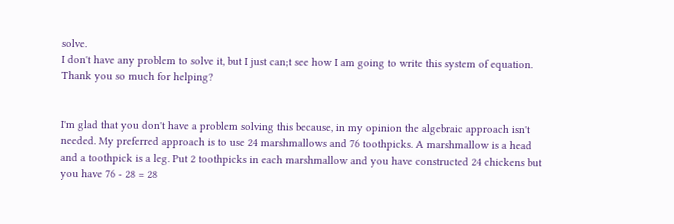solve.
I don't have any problem to solve it, but I just can;t see how I am going to write this system of equation.
Thank you so much for helping?


I'm glad that you don't have a problem solving this because, in my opinion the algebraic approach isn't needed. My preferred approach is to use 24 marshmallows and 76 toothpicks. A marshmallow is a head and a toothpick is a leg. Put 2 toothpicks in each marshmallow and you have constructed 24 chickens but you have 76 - 28 = 28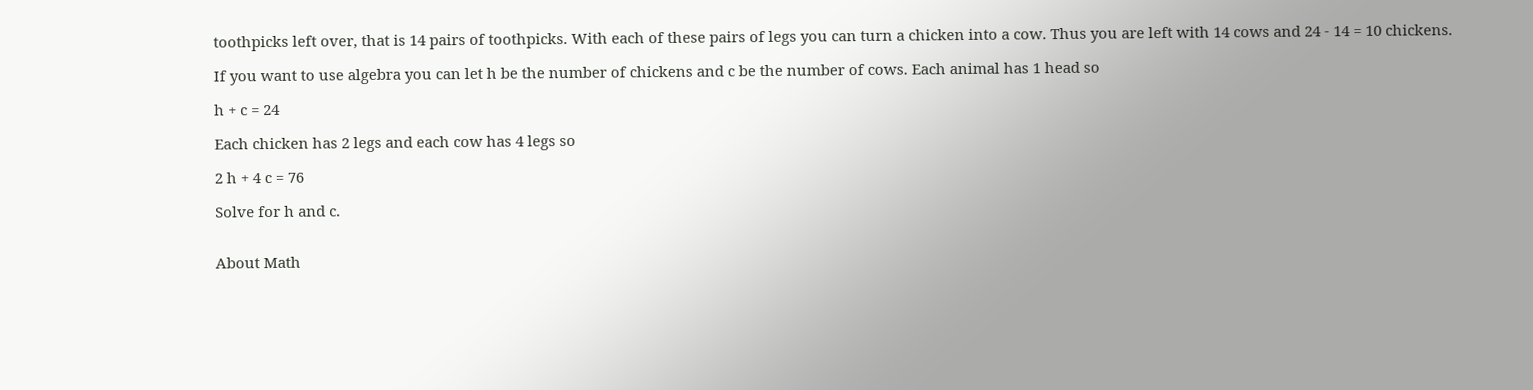toothpicks left over, that is 14 pairs of toothpicks. With each of these pairs of legs you can turn a chicken into a cow. Thus you are left with 14 cows and 24 - 14 = 10 chickens.

If you want to use algebra you can let h be the number of chickens and c be the number of cows. Each animal has 1 head so

h + c = 24

Each chicken has 2 legs and each cow has 4 legs so

2 h + 4 c = 76

Solve for h and c.


About Math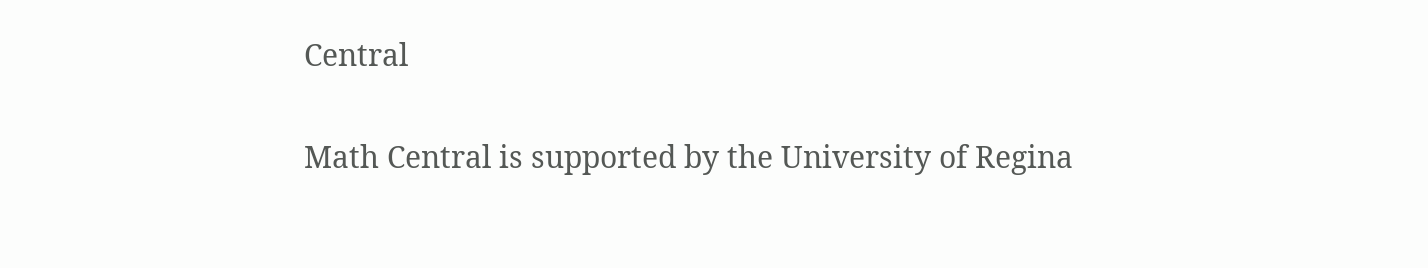Central


Math Central is supported by the University of Regina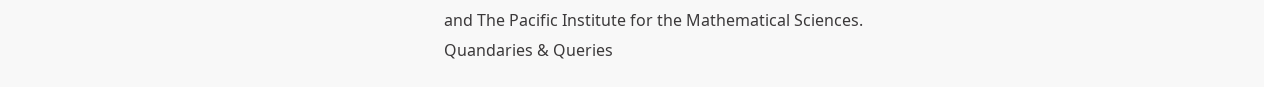and The Pacific Institute for the Mathematical Sciences.
Quandaries & Queries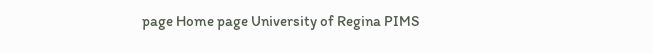page Home page University of Regina PIMS